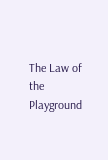The Law of the Playground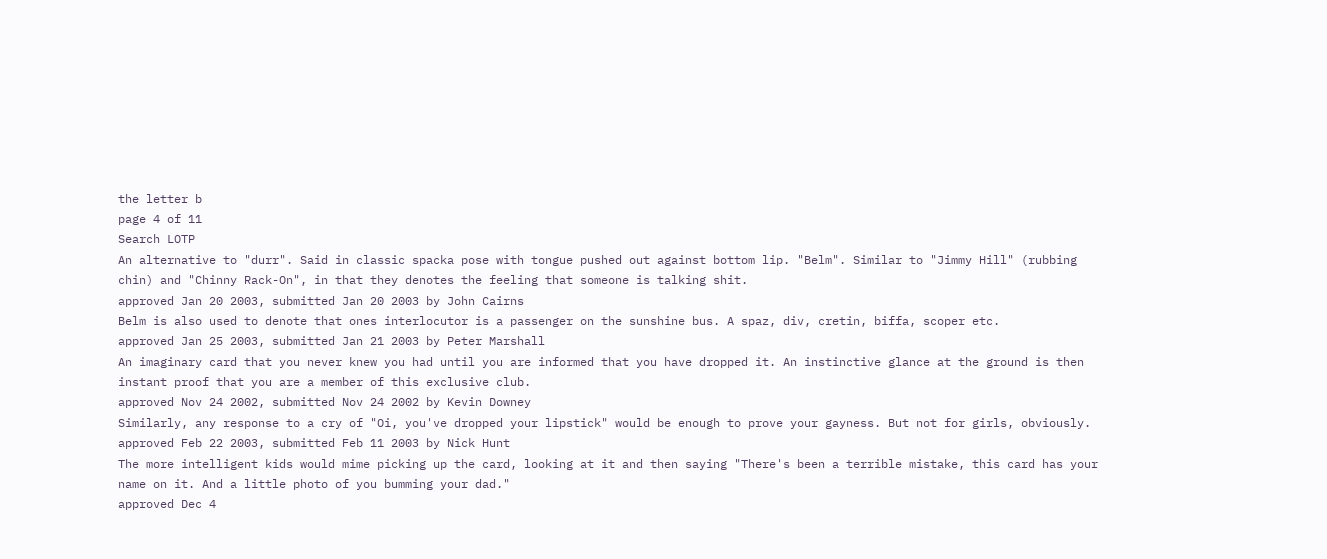the letter b
page 4 of 11
Search LOTP
An alternative to "durr". Said in classic spacka pose with tongue pushed out against bottom lip. "Belm". Similar to "Jimmy Hill" (rubbing chin) and "Chinny Rack-On", in that they denotes the feeling that someone is talking shit.
approved Jan 20 2003, submitted Jan 20 2003 by John Cairns
Belm is also used to denote that ones interlocutor is a passenger on the sunshine bus. A spaz, div, cretin, biffa, scoper etc.
approved Jan 25 2003, submitted Jan 21 2003 by Peter Marshall
An imaginary card that you never knew you had until you are informed that you have dropped it. An instinctive glance at the ground is then instant proof that you are a member of this exclusive club.
approved Nov 24 2002, submitted Nov 24 2002 by Kevin Downey
Similarly, any response to a cry of "Oi, you've dropped your lipstick" would be enough to prove your gayness. But not for girls, obviously.
approved Feb 22 2003, submitted Feb 11 2003 by Nick Hunt
The more intelligent kids would mime picking up the card, looking at it and then saying "There's been a terrible mistake, this card has your name on it. And a little photo of you bumming your dad."
approved Dec 4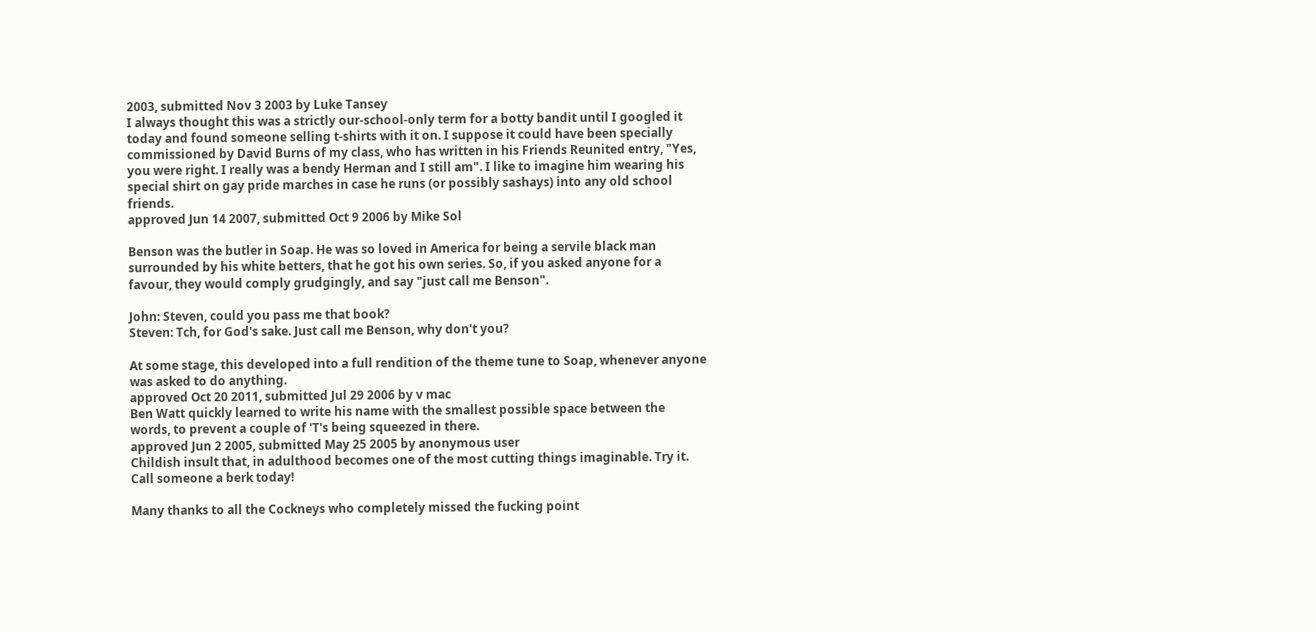2003, submitted Nov 3 2003 by Luke Tansey
I always thought this was a strictly our-school-only term for a botty bandit until I googled it today and found someone selling t-shirts with it on. I suppose it could have been specially commissioned by David Burns of my class, who has written in his Friends Reunited entry, "Yes, you were right. I really was a bendy Herman and I still am". I like to imagine him wearing his special shirt on gay pride marches in case he runs (or possibly sashays) into any old school friends.
approved Jun 14 2007, submitted Oct 9 2006 by Mike Sol

Benson was the butler in Soap. He was so loved in America for being a servile black man surrounded by his white betters, that he got his own series. So, if you asked anyone for a favour, they would comply grudgingly, and say "just call me Benson".

John: Steven, could you pass me that book?
Steven: Tch, for God's sake. Just call me Benson, why don't you?

At some stage, this developed into a full rendition of the theme tune to Soap, whenever anyone was asked to do anything.
approved Oct 20 2011, submitted Jul 29 2006 by v mac
Ben Watt quickly learned to write his name with the smallest possible space between the words, to prevent a couple of 'T's being squeezed in there.
approved Jun 2 2005, submitted May 25 2005 by anonymous user
Childish insult that, in adulthood becomes one of the most cutting things imaginable. Try it. Call someone a berk today!

Many thanks to all the Cockneys who completely missed the fucking point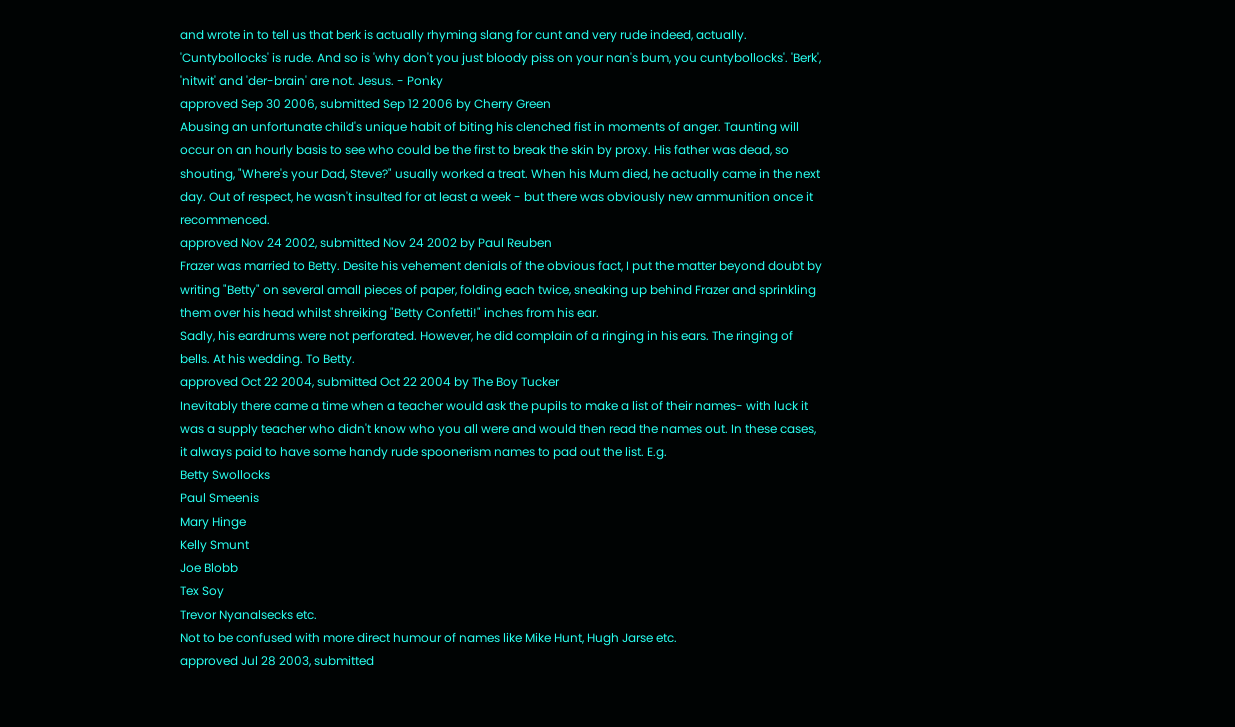and wrote in to tell us that berk is actually rhyming slang for cunt and very rude indeed, actually. 'Cuntybollocks' is rude. And so is 'why don't you just bloody piss on your nan's bum, you cuntybollocks'. 'Berk', 'nitwit' and 'der-brain' are not. Jesus. - Ponky
approved Sep 30 2006, submitted Sep 12 2006 by Cherry Green
Abusing an unfortunate child's unique habit of biting his clenched fist in moments of anger. Taunting will occur on an hourly basis to see who could be the first to break the skin by proxy. His father was dead, so shouting, "Where's your Dad, Steve?" usually worked a treat. When his Mum died, he actually came in the next day. Out of respect, he wasn't insulted for at least a week - but there was obviously new ammunition once it recommenced.
approved Nov 24 2002, submitted Nov 24 2002 by Paul Reuben
Frazer was married to Betty. Desite his vehement denials of the obvious fact, I put the matter beyond doubt by writing "Betty" on several amall pieces of paper, folding each twice, sneaking up behind Frazer and sprinkling them over his head whilst shreiking "Betty Confetti!" inches from his ear.
Sadly, his eardrums were not perforated. However, he did complain of a ringing in his ears. The ringing of bells. At his wedding. To Betty.
approved Oct 22 2004, submitted Oct 22 2004 by The Boy Tucker
Inevitably there came a time when a teacher would ask the pupils to make a list of their names- with luck it was a supply teacher who didn't know who you all were and would then read the names out. In these cases, it always paid to have some handy rude spoonerism names to pad out the list. E.g.
Betty Swollocks
Paul Smeenis
Mary Hinge
Kelly Smunt
Joe Blobb
Tex Soy
Trevor Nyanalsecks etc.
Not to be confused with more direct humour of names like Mike Hunt, Hugh Jarse etc.
approved Jul 28 2003, submitted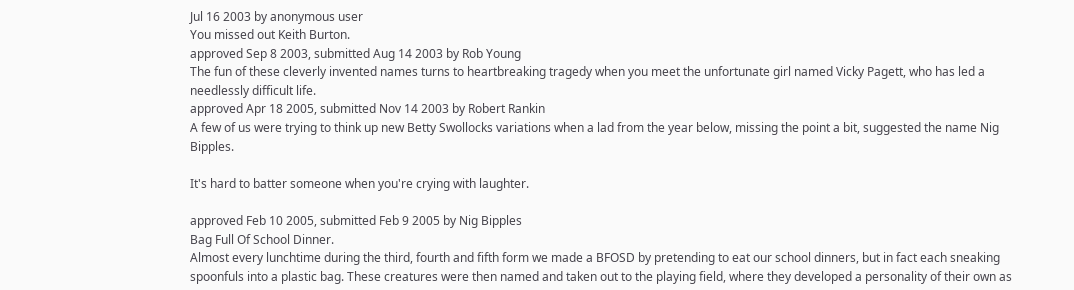Jul 16 2003 by anonymous user
You missed out Keith Burton.
approved Sep 8 2003, submitted Aug 14 2003 by Rob Young
The fun of these cleverly invented names turns to heartbreaking tragedy when you meet the unfortunate girl named Vicky Pagett, who has led a needlessly difficult life.
approved Apr 18 2005, submitted Nov 14 2003 by Robert Rankin
A few of us were trying to think up new Betty Swollocks variations when a lad from the year below, missing the point a bit, suggested the name Nig Bipples.

It's hard to batter someone when you're crying with laughter.

approved Feb 10 2005, submitted Feb 9 2005 by Nig Bipples
Bag Full Of School Dinner.
Almost every lunchtime during the third, fourth and fifth form we made a BFOSD by pretending to eat our school dinners, but in fact each sneaking spoonfuls into a plastic bag. These creatures were then named and taken out to the playing field, where they developed a personality of their own as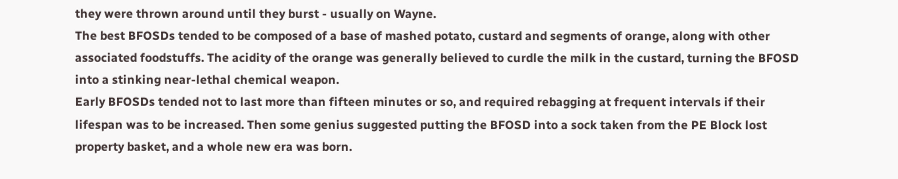they were thrown around until they burst - usually on Wayne.
The best BFOSDs tended to be composed of a base of mashed potato, custard and segments of orange, along with other associated foodstuffs. The acidity of the orange was generally believed to curdle the milk in the custard, turning the BFOSD into a stinking near-lethal chemical weapon.
Early BFOSDs tended not to last more than fifteen minutes or so, and required rebagging at frequent intervals if their lifespan was to be increased. Then some genius suggested putting the BFOSD into a sock taken from the PE Block lost property basket, and a whole new era was born.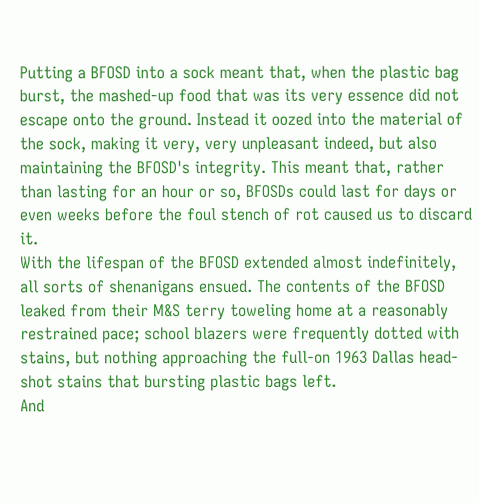Putting a BFOSD into a sock meant that, when the plastic bag burst, the mashed-up food that was its very essence did not escape onto the ground. Instead it oozed into the material of the sock, making it very, very unpleasant indeed, but also maintaining the BFOSD's integrity. This meant that, rather than lasting for an hour or so, BFOSDs could last for days or even weeks before the foul stench of rot caused us to discard it.
With the lifespan of the BFOSD extended almost indefinitely, all sorts of shenanigans ensued. The contents of the BFOSD leaked from their M&S terry toweling home at a reasonably restrained pace; school blazers were frequently dotted with stains, but nothing approaching the full-on 1963 Dallas head-shot stains that bursting plastic bags left.
And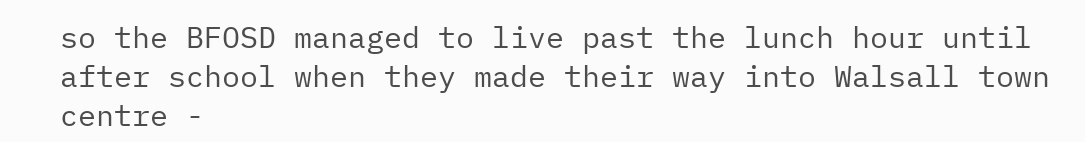so the BFOSD managed to live past the lunch hour until after school when they made their way into Walsall town centre -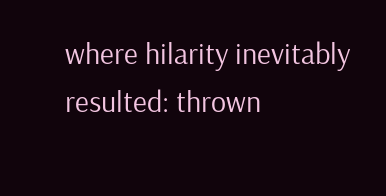where hilarity inevitably resulted: thrown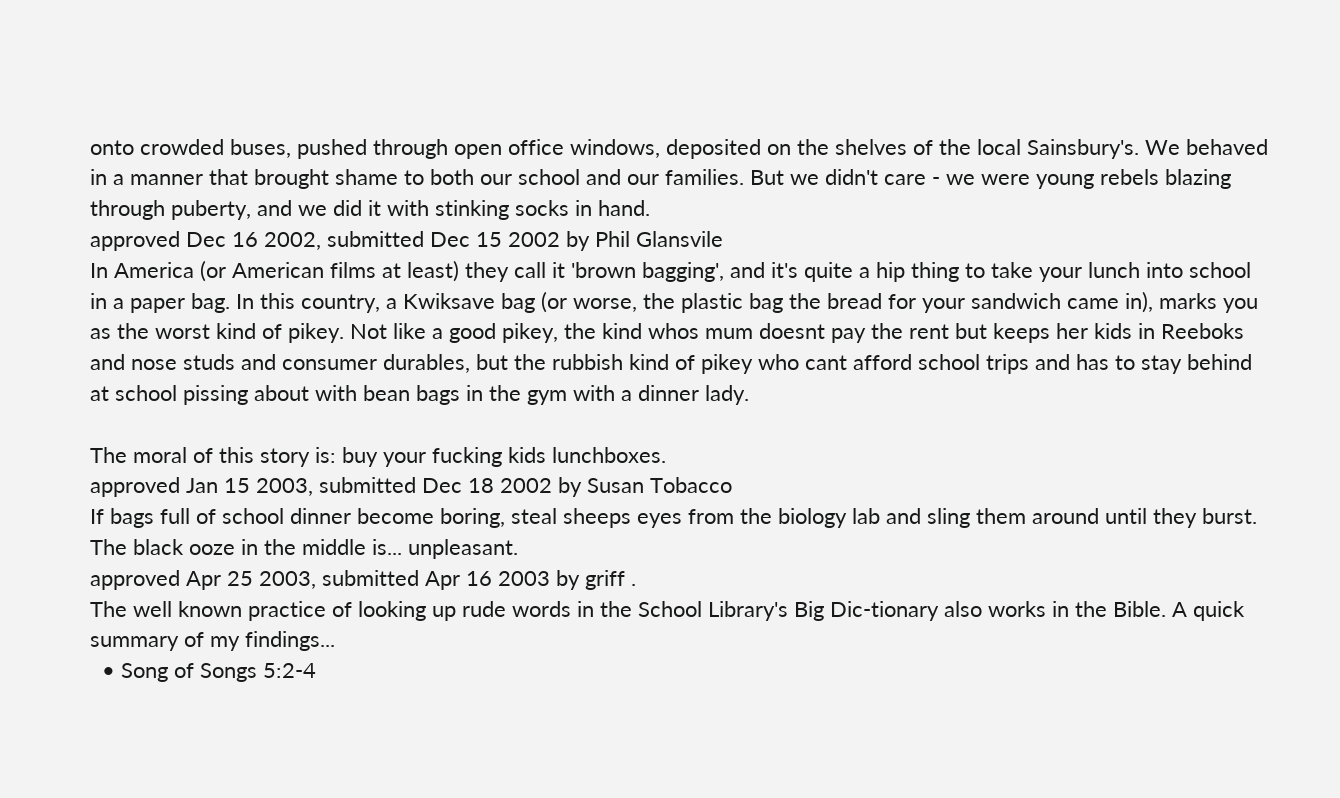onto crowded buses, pushed through open office windows, deposited on the shelves of the local Sainsbury's. We behaved in a manner that brought shame to both our school and our families. But we didn't care - we were young rebels blazing through puberty, and we did it with stinking socks in hand.
approved Dec 16 2002, submitted Dec 15 2002 by Phil Glansvile
In America (or American films at least) they call it 'brown bagging', and it's quite a hip thing to take your lunch into school in a paper bag. In this country, a Kwiksave bag (or worse, the plastic bag the bread for your sandwich came in), marks you as the worst kind of pikey. Not like a good pikey, the kind whos mum doesnt pay the rent but keeps her kids in Reeboks and nose studs and consumer durables, but the rubbish kind of pikey who cant afford school trips and has to stay behind at school pissing about with bean bags in the gym with a dinner lady.

The moral of this story is: buy your fucking kids lunchboxes.
approved Jan 15 2003, submitted Dec 18 2002 by Susan Tobacco
If bags full of school dinner become boring, steal sheeps eyes from the biology lab and sling them around until they burst. The black ooze in the middle is... unpleasant.
approved Apr 25 2003, submitted Apr 16 2003 by griff .
The well known practice of looking up rude words in the School Library's Big Dic-tionary also works in the Bible. A quick summary of my findings...
  • Song of Songs 5:2-4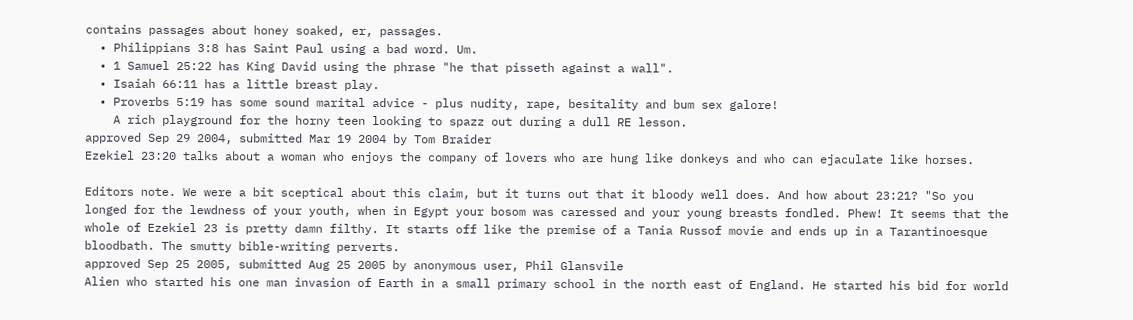contains passages about honey soaked, er, passages.
  • Philippians 3:8 has Saint Paul using a bad word. Um.
  • 1 Samuel 25:22 has King David using the phrase "he that pisseth against a wall".
  • Isaiah 66:11 has a little breast play.
  • Proverbs 5:19 has some sound marital advice - plus nudity, rape, besitality and bum sex galore!
    A rich playground for the horny teen looking to spazz out during a dull RE lesson.
approved Sep 29 2004, submitted Mar 19 2004 by Tom Braider
Ezekiel 23:20 talks about a woman who enjoys the company of lovers who are hung like donkeys and who can ejaculate like horses.

Editors note. We were a bit sceptical about this claim, but it turns out that it bloody well does. And how about 23:21? "So you longed for the lewdness of your youth, when in Egypt your bosom was caressed and your young breasts fondled. Phew! It seems that the whole of Ezekiel 23 is pretty damn filthy. It starts off like the premise of a Tania Russof movie and ends up in a Tarantinoesque bloodbath. The smutty bible-writing perverts.
approved Sep 25 2005, submitted Aug 25 2005 by anonymous user, Phil Glansvile
Alien who started his one man invasion of Earth in a small primary school in the north east of England. He started his bid for world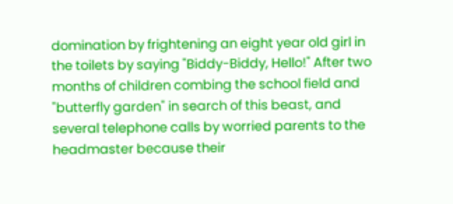domination by frightening an eight year old girl in the toilets by saying "Biddy-Biddy, Hello!" After two months of children combing the school field and "butterfly garden" in search of this beast, and several telephone calls by worried parents to the headmaster because their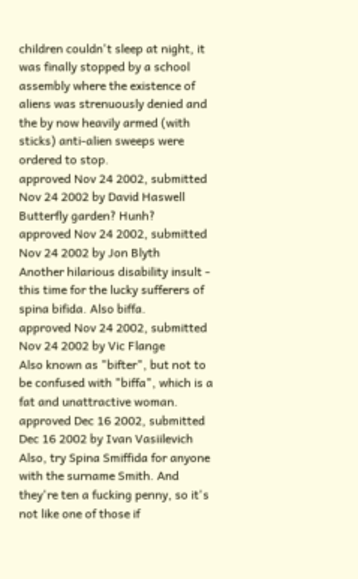children couldn't sleep at night, it was finally stopped by a school assembly where the existence of aliens was strenuously denied and the by now heavily armed (with sticks) anti-alien sweeps were ordered to stop.
approved Nov 24 2002, submitted Nov 24 2002 by David Haswell
Butterfly garden? Hunh?
approved Nov 24 2002, submitted Nov 24 2002 by Jon Blyth
Another hilarious disability insult - this time for the lucky sufferers of spina bifida. Also biffa.
approved Nov 24 2002, submitted Nov 24 2002 by Vic Flange
Also known as "bifter", but not to be confused with "biffa", which is a fat and unattractive woman.
approved Dec 16 2002, submitted Dec 16 2002 by Ivan Vasiilevich
Also, try Spina Smiffida for anyone with the surname Smith. And they're ten a fucking penny, so it's not like one of those if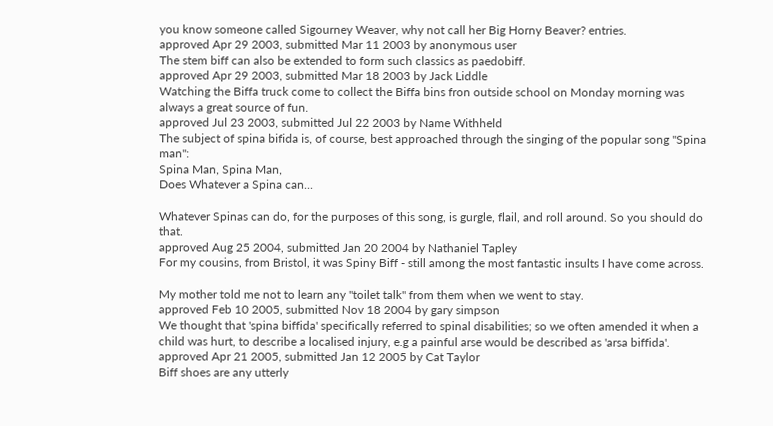you know someone called Sigourney Weaver, why not call her Big Horny Beaver? entries.
approved Apr 29 2003, submitted Mar 11 2003 by anonymous user
The stem biff can also be extended to form such classics as paedobiff.
approved Apr 29 2003, submitted Mar 18 2003 by Jack Liddle
Watching the Biffa truck come to collect the Biffa bins fron outside school on Monday morning was always a great source of fun.
approved Jul 23 2003, submitted Jul 22 2003 by Name Withheld
The subject of spina bifida is, of course, best approached through the singing of the popular song "Spina man":
Spina Man, Spina Man,
Does Whatever a Spina can...

Whatever Spinas can do, for the purposes of this song, is gurgle, flail, and roll around. So you should do that.
approved Aug 25 2004, submitted Jan 20 2004 by Nathaniel Tapley
For my cousins, from Bristol, it was Spiny Biff - still among the most fantastic insults I have come across.

My mother told me not to learn any "toilet talk" from them when we went to stay.
approved Feb 10 2005, submitted Nov 18 2004 by gary simpson
We thought that 'spina biffida' specifically referred to spinal disabilities; so we often amended it when a child was hurt, to describe a localised injury, e.g a painful arse would be described as 'arsa biffida'.
approved Apr 21 2005, submitted Jan 12 2005 by Cat Taylor
Biff shoes are any utterly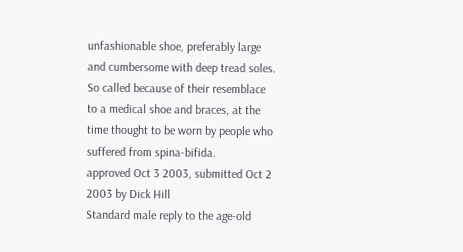unfashionable shoe, preferably large and cumbersome with deep tread soles. So called because of their resemblace to a medical shoe and braces, at the time thought to be worn by people who suffered from spina-bifida.
approved Oct 3 2003, submitted Oct 2 2003 by Dick Hill
Standard male reply to the age-old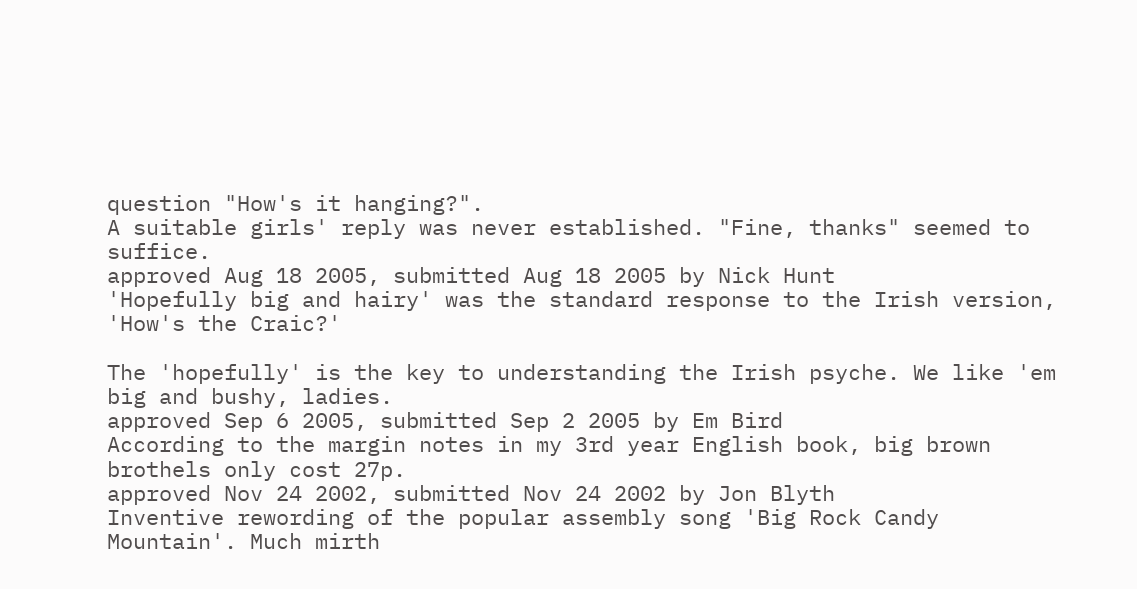question "How's it hanging?".
A suitable girls' reply was never established. "Fine, thanks" seemed to suffice.
approved Aug 18 2005, submitted Aug 18 2005 by Nick Hunt
'Hopefully big and hairy' was the standard response to the Irish version, 'How's the Craic?'

The 'hopefully' is the key to understanding the Irish psyche. We like 'em big and bushy, ladies.
approved Sep 6 2005, submitted Sep 2 2005 by Em Bird
According to the margin notes in my 3rd year English book, big brown brothels only cost 27p.
approved Nov 24 2002, submitted Nov 24 2002 by Jon Blyth
Inventive rewording of the popular assembly song 'Big Rock Candy Mountain'. Much mirth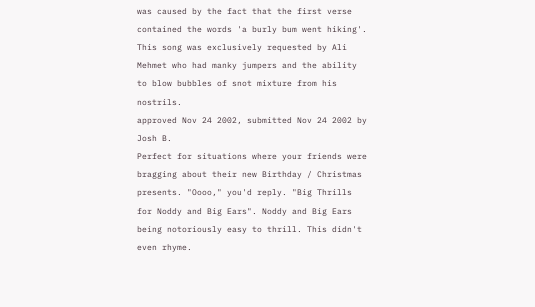was caused by the fact that the first verse contained the words 'a burly bum went hiking'. This song was exclusively requested by Ali Mehmet who had manky jumpers and the ability to blow bubbles of snot mixture from his nostrils.
approved Nov 24 2002, submitted Nov 24 2002 by Josh B.
Perfect for situations where your friends were bragging about their new Birthday / Christmas presents. "Oooo," you'd reply. "Big Thrills for Noddy and Big Ears". Noddy and Big Ears being notoriously easy to thrill. This didn't even rhyme.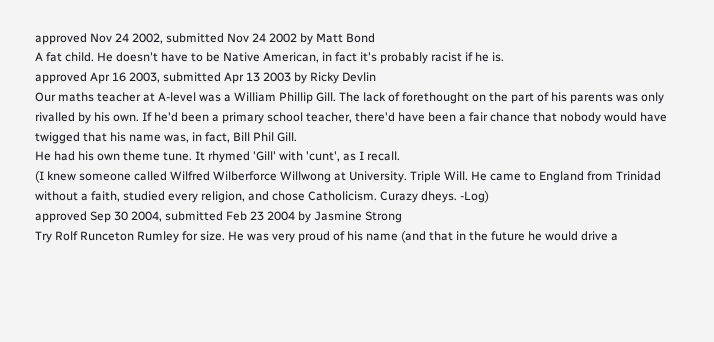approved Nov 24 2002, submitted Nov 24 2002 by Matt Bond
A fat child. He doesn't have to be Native American, in fact it's probably racist if he is.
approved Apr 16 2003, submitted Apr 13 2003 by Ricky Devlin
Our maths teacher at A-level was a William Phillip Gill. The lack of forethought on the part of his parents was only rivalled by his own. If he'd been a primary school teacher, there'd have been a fair chance that nobody would have twigged that his name was, in fact, Bill Phil Gill.
He had his own theme tune. It rhymed 'Gill' with 'cunt', as I recall.
(I knew someone called Wilfred Wilberforce Willwong at University. Triple Will. He came to England from Trinidad without a faith, studied every religion, and chose Catholicism. Curazy dheys. -Log)
approved Sep 30 2004, submitted Feb 23 2004 by Jasmine Strong
Try Rolf Runceton Rumley for size. He was very proud of his name (and that in the future he would drive a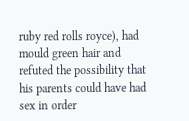ruby red rolls royce), had mould green hair and refuted the possibility that his parents could have had sex in order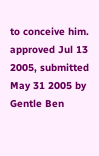to conceive him.
approved Jul 13 2005, submitted May 31 2005 by Gentle Ben